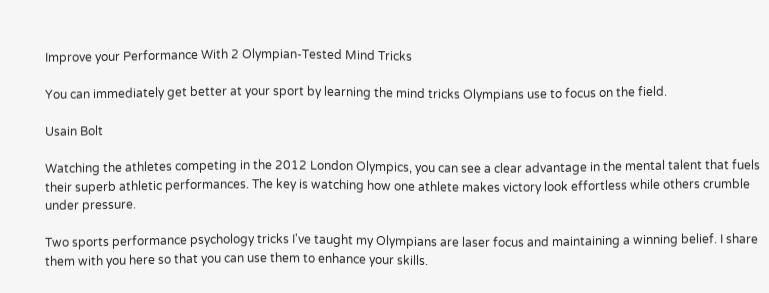Improve your Performance With 2 Olympian-Tested Mind Tricks

You can immediately get better at your sport by learning the mind tricks Olympians use to focus on the field.

Usain Bolt

Watching the athletes competing in the 2012 London Olympics, you can see a clear advantage in the mental talent that fuels their superb athletic performances. The key is watching how one athlete makes victory look effortless while others crumble under pressure.

Two sports performance psychology tricks I've taught my Olympians are laser focus and maintaining a winning belief. I share them with you here so that you can use them to enhance your skills.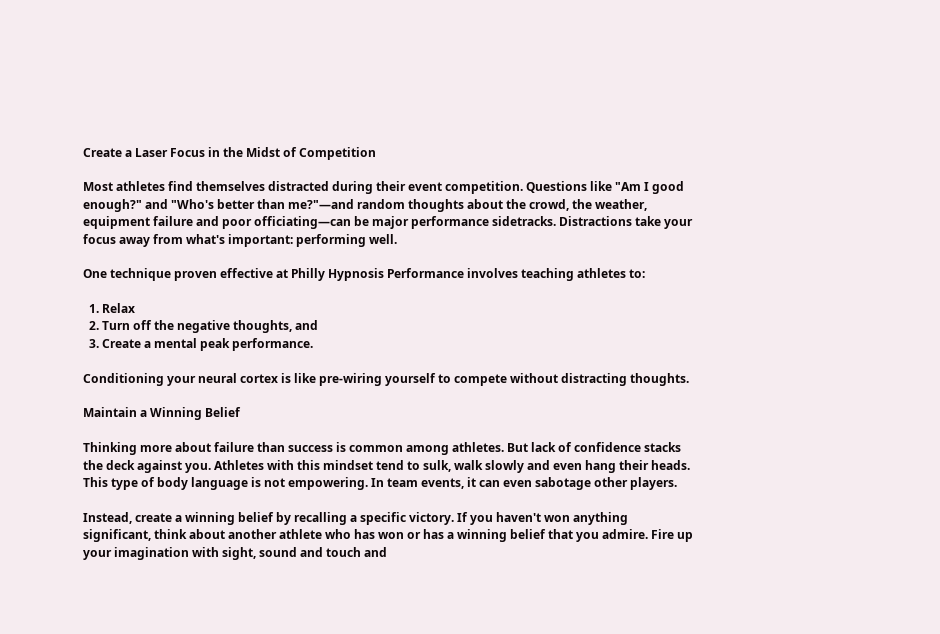Create a Laser Focus in the Midst of Competition

Most athletes find themselves distracted during their event competition. Questions like "Am I good enough?" and "Who's better than me?"—and random thoughts about the crowd, the weather, equipment failure and poor officiating—can be major performance sidetracks. Distractions take your focus away from what's important: performing well.

One technique proven effective at Philly Hypnosis Performance involves teaching athletes to:

  1. Relax
  2. Turn off the negative thoughts, and
  3. Create a mental peak performance.

Conditioning your neural cortex is like pre-wiring yourself to compete without distracting thoughts.

Maintain a Winning Belief

Thinking more about failure than success is common among athletes. But lack of confidence stacks the deck against you. Athletes with this mindset tend to sulk, walk slowly and even hang their heads. This type of body language is not empowering. In team events, it can even sabotage other players.

Instead, create a winning belief by recalling a specific victory. If you haven't won anything significant, think about another athlete who has won or has a winning belief that you admire. Fire up your imagination with sight, sound and touch and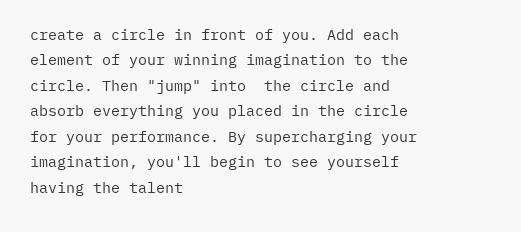create a circle in front of you. Add each element of your winning imagination to the circle. Then "jump" into  the circle and absorb everything you placed in the circle for your performance. By supercharging your imagination, you'll begin to see yourself having the talent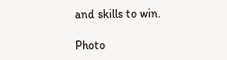and skills to win.

Photo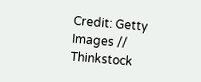Credit: Getty Images // Thinkstock